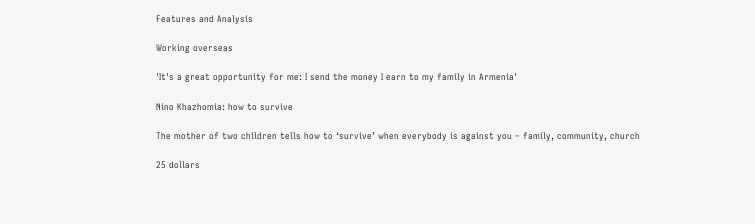Features and Analysis

Working overseas

'It's a great opportunity for me: I send the money I earn to my family in Armenia'

Nino Khazhomia: how to survive

The mother of two children tells how to ‘survive’ when everybody is against you – family, community, church

25 dollars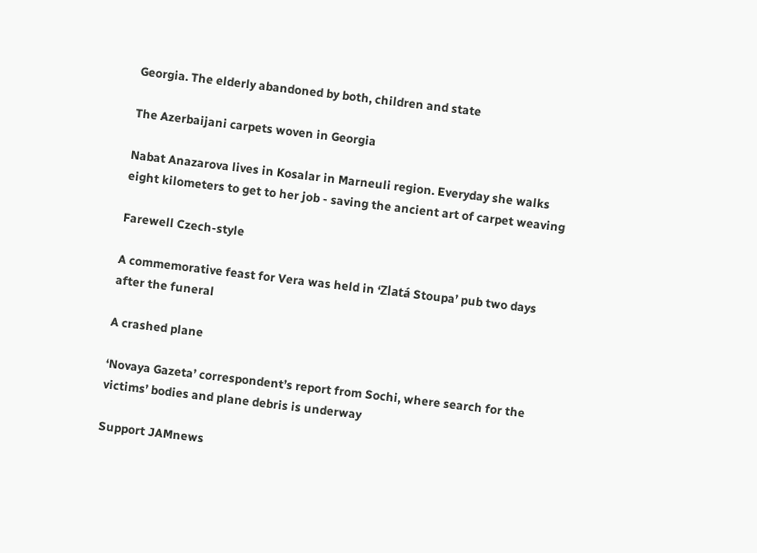Georgia. The elderly abandoned by both, children and state

The Azerbaijani carpets woven in Georgia

Nabat Anazarova lives in Kosalar in Marneuli region. Everyday she walks eight kilometers to get to her job - saving the ancient art of carpet weaving

Farewell Czech-style

A commemorative feast for Vera was held in ‘Zlatá Stoupa’ pub two days after the funeral

A crashed plane

‘Novaya Gazeta’ correspondent’s report from Sochi, where search for the victims’ bodies and plane debris is underway

Support JAMnews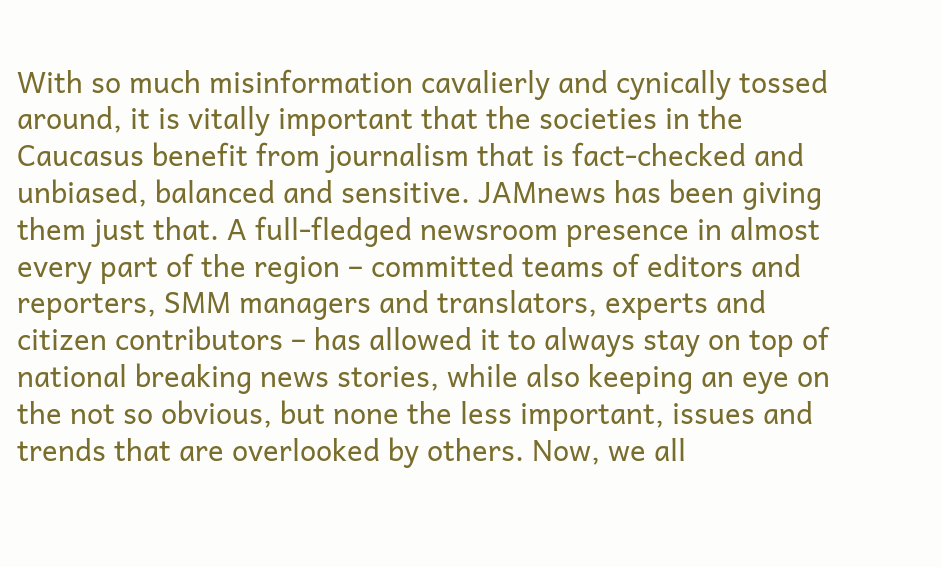With so much misinformation cavalierly and cynically tossed around, it is vitally important that the societies in the Caucasus benefit from journalism that is fact-checked and unbiased, balanced and sensitive. JAMnews has been giving them just that. A full-fledged newsroom presence in almost every part of the region – committed teams of editors and reporters, SMM managers and translators, experts and citizen contributors – has allowed it to always stay on top of national breaking news stories, while also keeping an eye on the not so obvious, but none the less important, issues and trends that are overlooked by others. Now, we all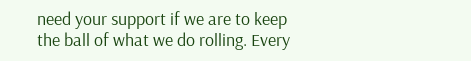need your support if we are to keep the ball of what we do rolling. Every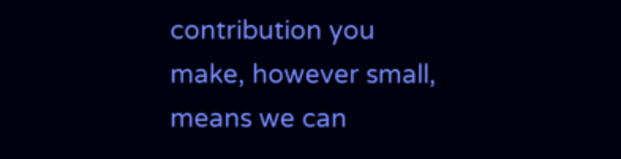contribution you make, however small, means we can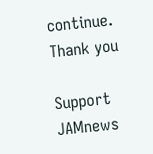continue. Thank you

Support JAMnews